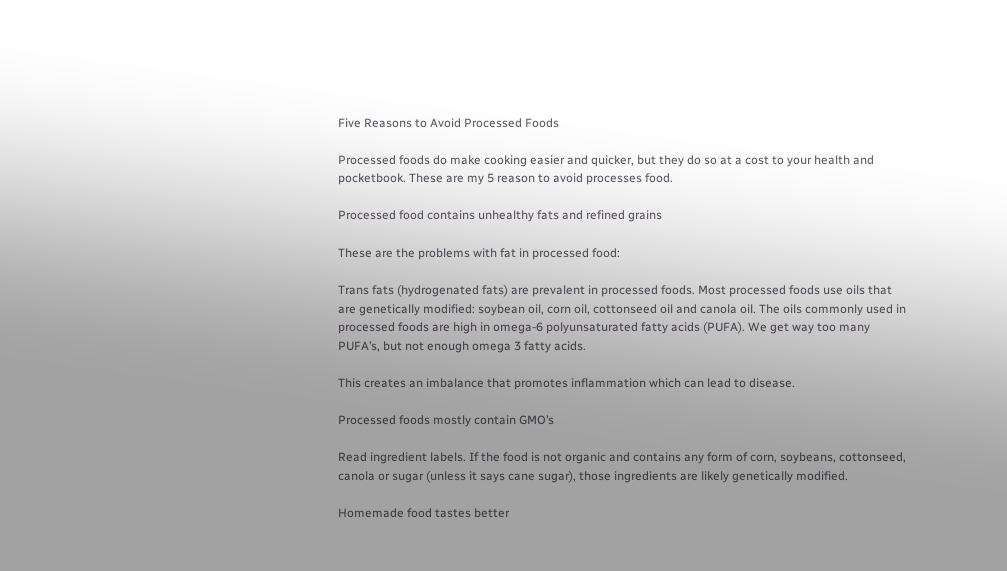Five Reasons to Avoid Processed Foods

Processed foods do make cooking easier and quicker, but they do so at a cost to your health and pocketbook. These are my 5 reason to avoid processes food.

Processed food contains unhealthy fats and refined grains

These are the problems with fat in processed food:

Trans fats (hydrogenated fats) are prevalent in processed foods. Most processed foods use oils that are genetically modified: soybean oil, corn oil, cottonseed oil and canola oil. The oils commonly used in processed foods are high in omega-6 polyunsaturated fatty acids (PUFA). We get way too many PUFA’s, but not enough omega 3 fatty acids.

This creates an imbalance that promotes inflammation which can lead to disease.

Processed foods mostly contain GMO’s

Read ingredient labels. If the food is not organic and contains any form of corn, soybeans, cottonseed, canola or sugar (unless it says cane sugar), those ingredients are likely genetically modified.

Homemade food tastes better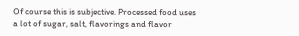Of course this is subjective. Processed food uses a lot of sugar, salt, flavorings and flavor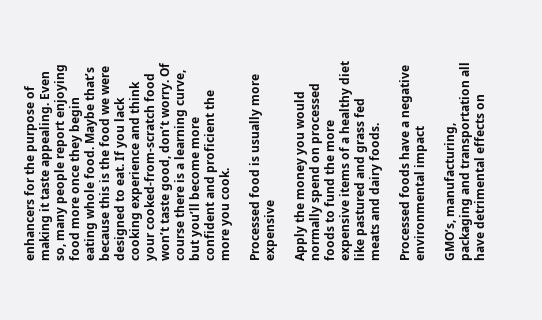enhancers for the purpose of making it taste appealing. Even so, many people report enjoying food more once they begin eating whole food. Maybe that’s because this is the food we were designed to eat. If you lack cooking experience and think your cooked-from-scratch food won’t taste good, don’t worry. Of course there is a learning curve, but you’ll become more confident and proficient the more you cook.

Processed food is usually more expensive

Apply the money you would normally spend on processed foods to fund the more expensive items of a healthy diet like pastured and grass fed meats and dairy foods.

Processed foods have a negative environmental impact

GMO’s, manufacturing, packaging and transportation all have detrimental effects on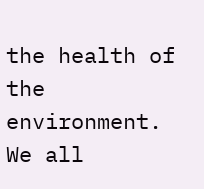the health of the environment. We all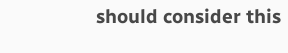should consider this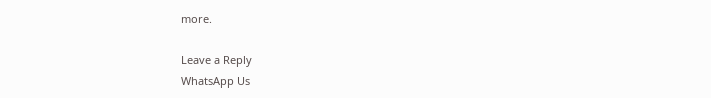more.

Leave a Reply
WhatsApp Us